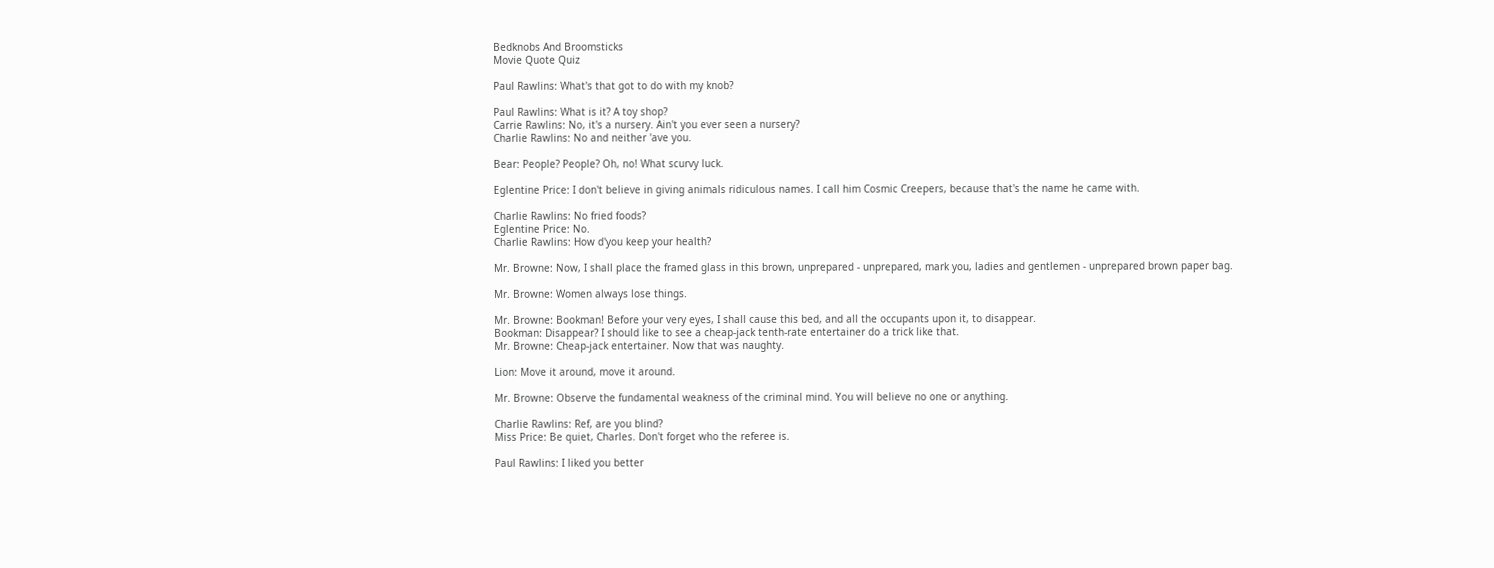Bedknobs And Broomsticks
Movie Quote Quiz

Paul Rawlins: What's that got to do with my knob?

Paul Rawlins: What is it? A toy shop?
Carrie Rawlins: No, it's a nursery. Ain't you ever seen a nursery?
Charlie Rawlins: No and neither 'ave you.

Bear: People? People? Oh, no! What scurvy luck.

Eglentine Price: I don't believe in giving animals ridiculous names. I call him Cosmic Creepers, because that's the name he came with.

Charlie Rawlins: No fried foods?
Eglentine Price: No.
Charlie Rawlins: How d'you keep your health?

Mr. Browne: Now, I shall place the framed glass in this brown, unprepared - unprepared, mark you, ladies and gentlemen - unprepared brown paper bag.

Mr. Browne: Women always lose things.

Mr. Browne: Bookman! Before your very eyes, I shall cause this bed, and all the occupants upon it, to disappear.
Bookman: Disappear? I should like to see a cheap-jack tenth-rate entertainer do a trick like that.
Mr. Browne: Cheap-jack entertainer. Now that was naughty.

Lion: Move it around, move it around.

Mr. Browne: Observe the fundamental weakness of the criminal mind. You will believe no one or anything.

Charlie Rawlins: Ref, are you blind?
Miss Price: Be quiet, Charles. Don't forget who the referee is.

Paul Rawlins: I liked you better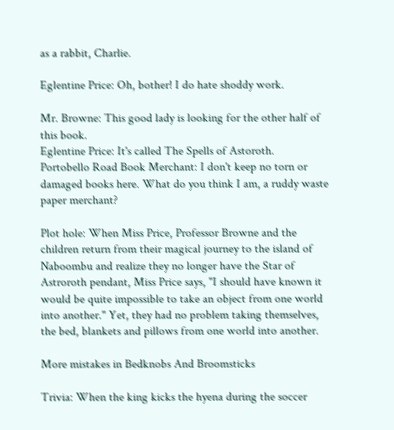as a rabbit, Charlie.

Eglentine Price: Oh, bother! I do hate shoddy work.

Mr. Browne: This good lady is looking for the other half of this book.
Eglentine Price: It's called The Spells of Astoroth.
Portobello Road Book Merchant: I don't keep no torn or damaged books here. What do you think I am, a ruddy waste paper merchant?

Plot hole: When Miss Price, Professor Browne and the children return from their magical journey to the island of Naboombu and realize they no longer have the Star of Astroroth pendant, Miss Price says, "I should have known it would be quite impossible to take an object from one world into another." Yet, they had no problem taking themselves, the bed, blankets and pillows from one world into another.

More mistakes in Bedknobs And Broomsticks

Trivia: When the king kicks the hyena during the soccer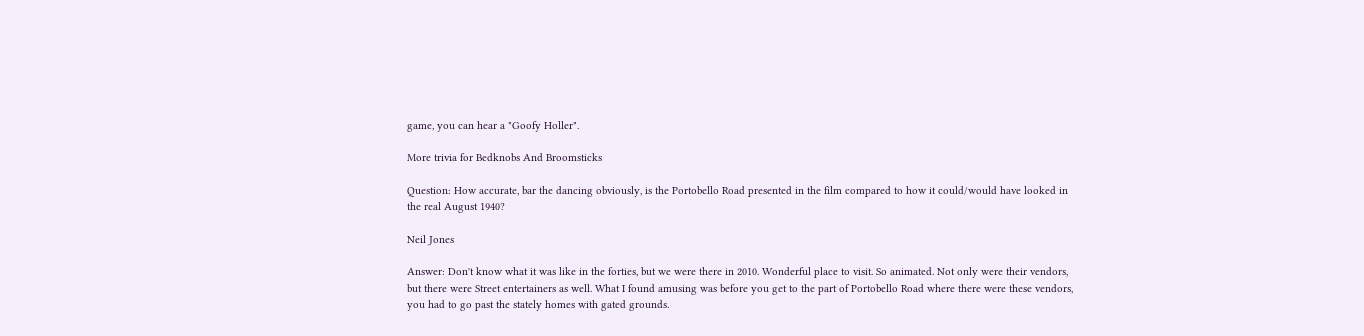game, you can hear a "Goofy Holler".

More trivia for Bedknobs And Broomsticks

Question: How accurate, bar the dancing obviously, is the Portobello Road presented in the film compared to how it could/would have looked in the real August 1940?

Neil Jones

Answer: Don't know what it was like in the forties, but we were there in 2010. Wonderful place to visit. So animated. Not only were their vendors, but there were Street entertainers as well. What I found amusing was before you get to the part of Portobello Road where there were these vendors, you had to go past the stately homes with gated grounds.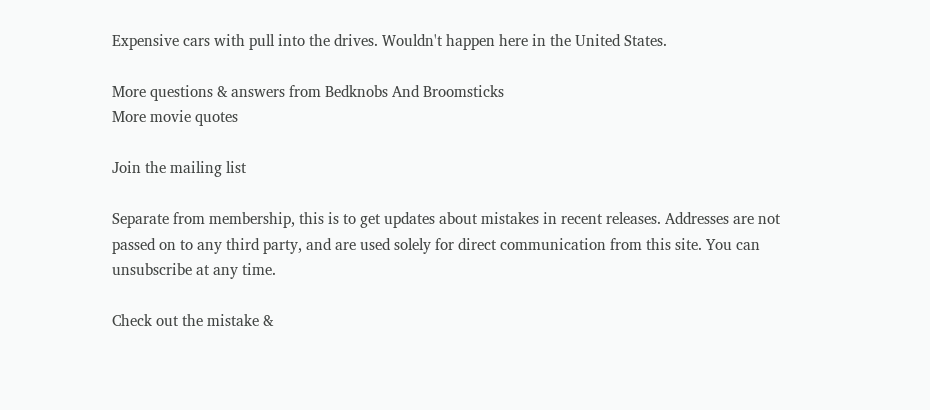Expensive cars with pull into the drives. Wouldn't happen here in the United States.

More questions & answers from Bedknobs And Broomsticks
More movie quotes

Join the mailing list

Separate from membership, this is to get updates about mistakes in recent releases. Addresses are not passed on to any third party, and are used solely for direct communication from this site. You can unsubscribe at any time.

Check out the mistake &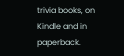trivia books, on Kindle and in paperback.